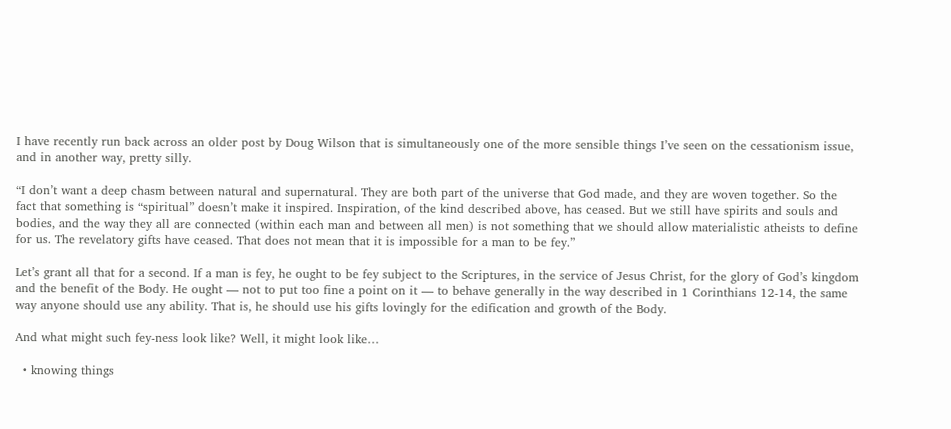I have recently run back across an older post by Doug Wilson that is simultaneously one of the more sensible things I’ve seen on the cessationism issue, and in another way, pretty silly.

“I don’t want a deep chasm between natural and supernatural. They are both part of the universe that God made, and they are woven together. So the fact that something is “spiritual” doesn’t make it inspired. Inspiration, of the kind described above, has ceased. But we still have spirits and souls and bodies, and the way they all are connected (within each man and between all men) is not something that we should allow materialistic atheists to define for us. The revelatory gifts have ceased. That does not mean that it is impossible for a man to be fey.”

Let’s grant all that for a second. If a man is fey, he ought to be fey subject to the Scriptures, in the service of Jesus Christ, for the glory of God’s kingdom and the benefit of the Body. He ought — not to put too fine a point on it — to behave generally in the way described in 1 Corinthians 12-14, the same way anyone should use any ability. That is, he should use his gifts lovingly for the edification and growth of the Body.

And what might such fey-ness look like? Well, it might look like…

  • knowing things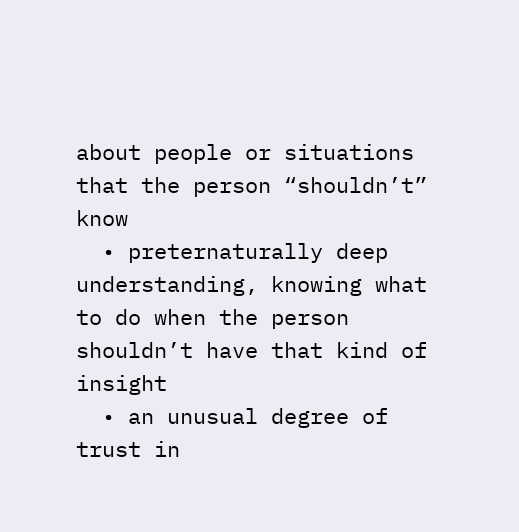about people or situations that the person “shouldn’t” know
  • preternaturally deep understanding, knowing what to do when the person shouldn’t have that kind of insight
  • an unusual degree of trust in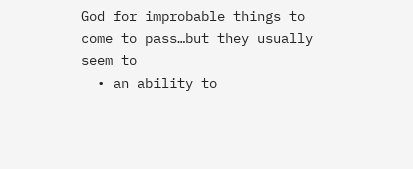God for improbable things to come to pass…but they usually seem to
  • an ability to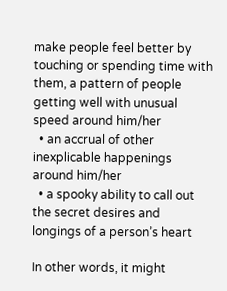make people feel better by touching or spending time with them, a pattern of people getting well with unusual speed around him/her
  • an accrual of other inexplicable happenings around him/her
  • a spooky ability to call out the secret desires and longings of a person’s heart

In other words, it might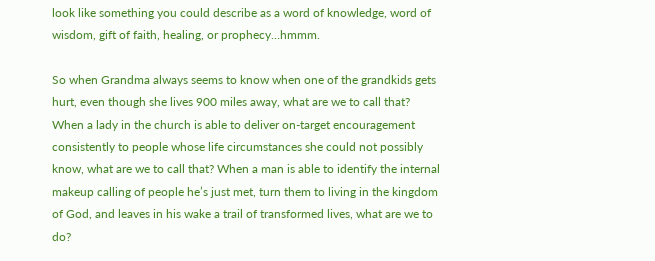look like something you could describe as a word of knowledge, word of wisdom, gift of faith, healing, or prophecy…hmmm.

So when Grandma always seems to know when one of the grandkids gets hurt, even though she lives 900 miles away, what are we to call that? When a lady in the church is able to deliver on-target encouragement consistently to people whose life circumstances she could not possibly know, what are we to call that? When a man is able to identify the internal makeup calling of people he’s just met, turn them to living in the kingdom of God, and leaves in his wake a trail of transformed lives, what are we to do?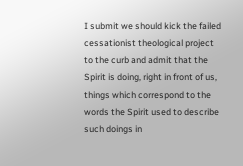I submit we should kick the failed cessationist theological project to the curb and admit that the Spirit is doing, right in front of us, things which correspond to the words the Spirit used to describe such doings in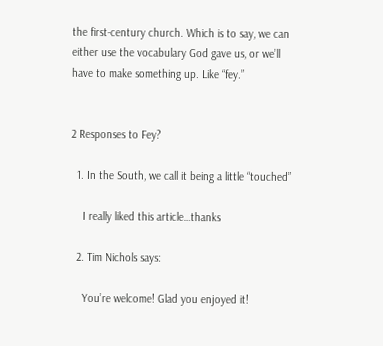the first-century church. Which is to say, we can either use the vocabulary God gave us, or we’ll have to make something up. Like “fey.”


2 Responses to Fey?

  1. In the South, we call it being a little “touched”

    I really liked this article…thanks

  2. Tim Nichols says:

    You’re welcome! Glad you enjoyed it!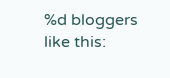%d bloggers like this: